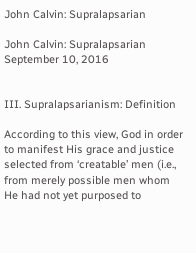John Calvin: Supralapsarian

John Calvin: Supralapsarian September 10, 2016


III. Supralapsarianism: Definition

According to this view, God in order to manifest His grace and justice selected from ‘creatable’ men (i.e., from merely possible men whom He had not yet purposed to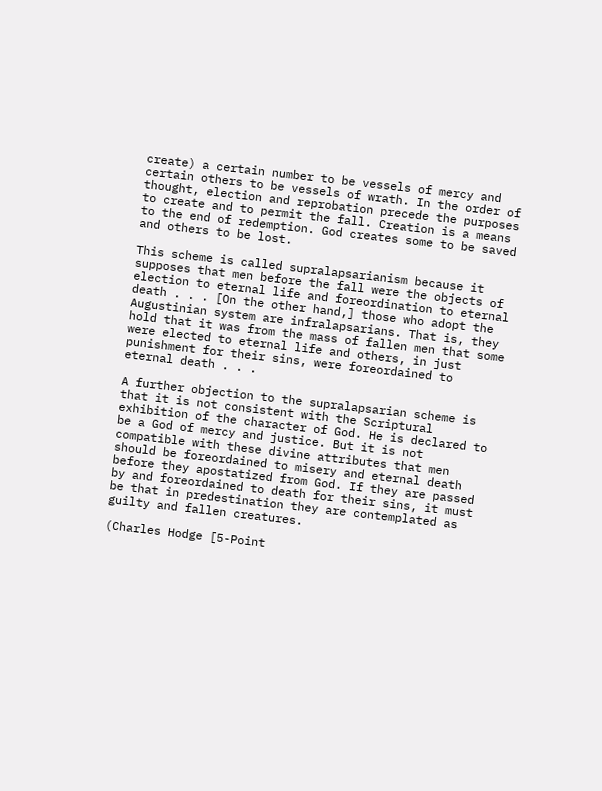create) a certain number to be vessels of mercy and certain others to be vessels of wrath. In the order of thought, election and reprobation precede the purposes to create and to permit the fall. Creation is a means to the end of redemption. God creates some to be saved and others to be lost.

This scheme is called supralapsarianism because it supposes that men before the fall were the objects of election to eternal life and foreordination to eternal death . . . [On the other hand,] those who adopt the Augustinian system are infralapsarians. That is, they hold that it was from the mass of fallen men that some were elected to eternal life and others, in just punishment for their sins, were foreordained to eternal death . . .

A further objection to the supralapsarian scheme is that it is not consistent with the Scriptural exhibition of the character of God. He is declared to be a God of mercy and justice. But it is not compatible with these divine attributes that men should be foreordained to misery and eternal death before they apostatized from God. If they are passed by and foreordained to death for their sins, it must be that in predestination they are contemplated as guilty and fallen creatures.

(Charles Hodge [5-Point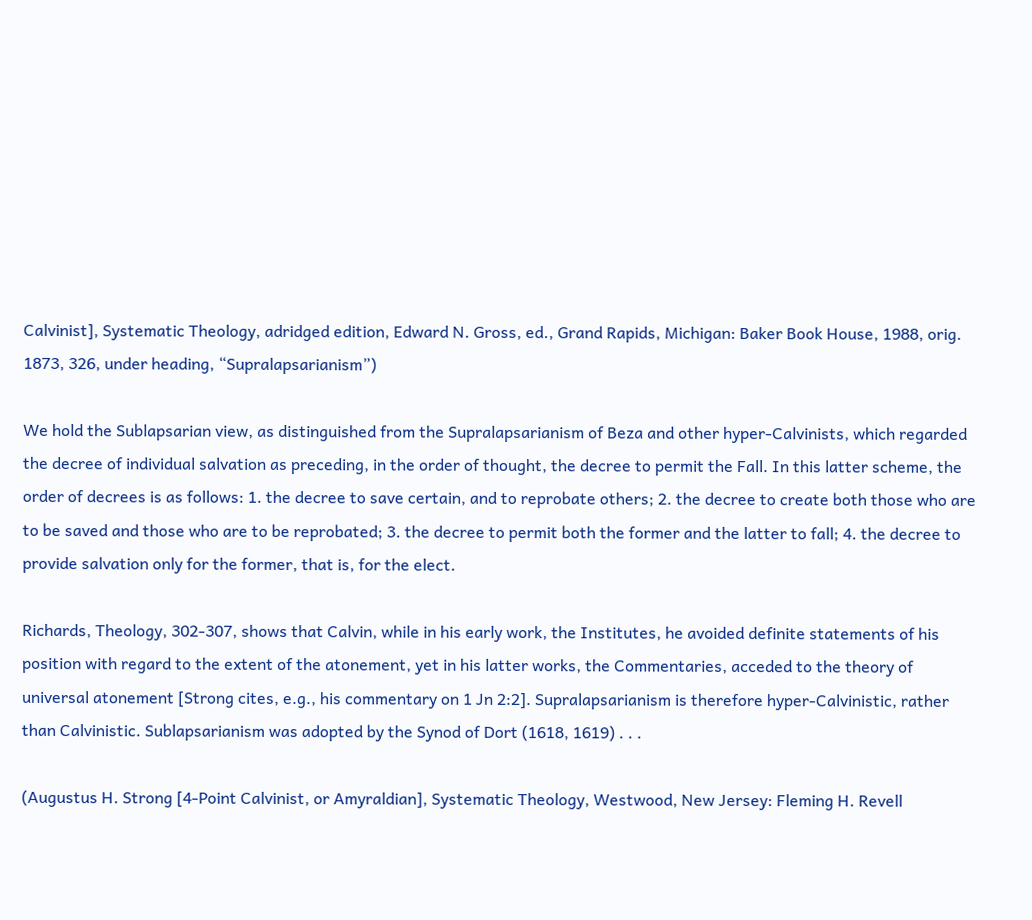Calvinist], Systematic Theology, adridged edition, Edward N. Gross, ed., Grand Rapids, Michigan: Baker Book House, 1988, orig. 1873, 326, under heading, “Supralapsarianism”)

We hold the Sublapsarian view, as distinguished from the Supralapsarianism of Beza and other hyper-Calvinists, which regarded the decree of individual salvation as preceding, in the order of thought, the decree to permit the Fall. In this latter scheme, the order of decrees is as follows: 1. the decree to save certain, and to reprobate others; 2. the decree to create both those who are to be saved and those who are to be reprobated; 3. the decree to permit both the former and the latter to fall; 4. the decree to provide salvation only for the former, that is, for the elect.

Richards, Theology, 302-307, shows that Calvin, while in his early work, the Institutes, he avoided definite statements of his position with regard to the extent of the atonement, yet in his latter works, the Commentaries, acceded to the theory of universal atonement [Strong cites, e.g., his commentary on 1 Jn 2:2]. Supralapsarianism is therefore hyper-Calvinistic, rather than Calvinistic. Sublapsarianism was adopted by the Synod of Dort (1618, 1619) . . .

(Augustus H. Strong [4-Point Calvinist, or Amyraldian], Systematic Theology, Westwood, New Jersey: Fleming H. Revell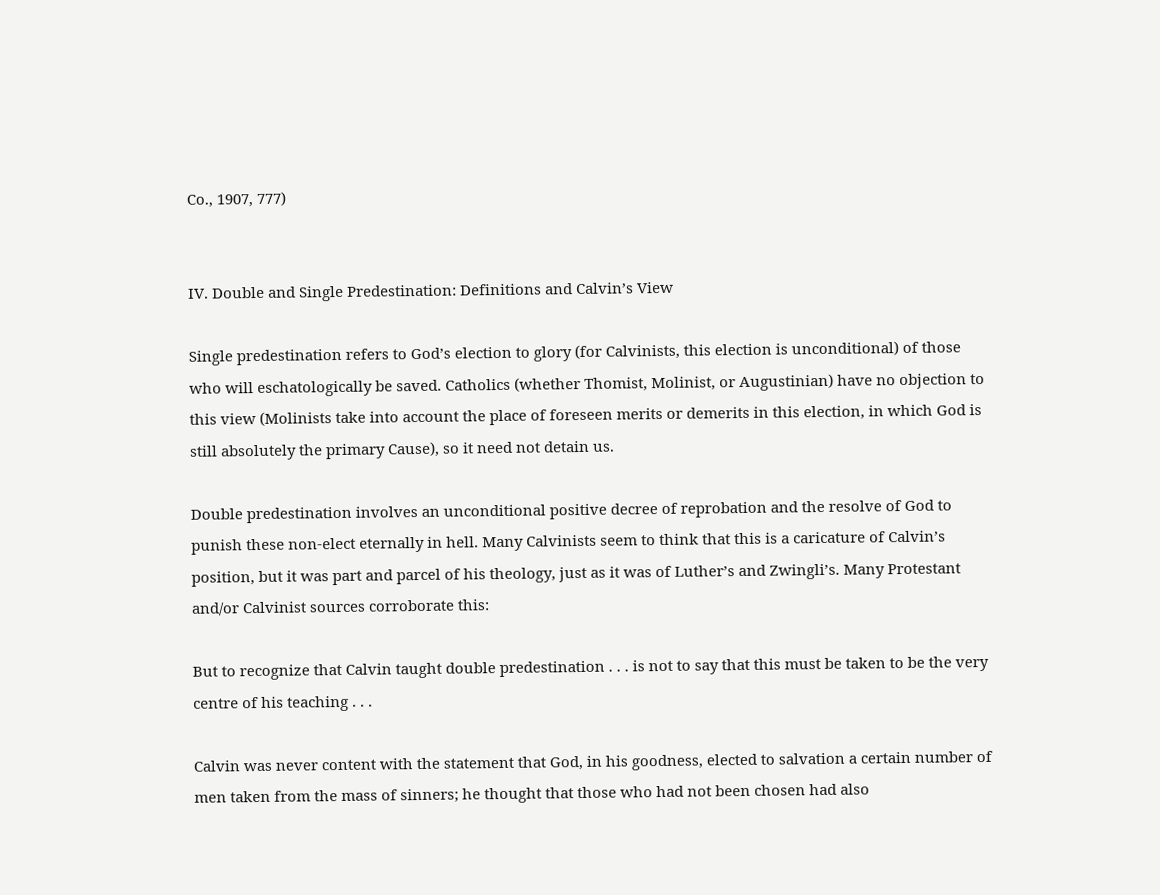Co., 1907, 777)


IV. Double and Single Predestination: Definitions and Calvin’s View

Single predestination refers to God’s election to glory (for Calvinists, this election is unconditional) of those who will eschatologically be saved. Catholics (whether Thomist, Molinist, or Augustinian) have no objection to this view (Molinists take into account the place of foreseen merits or demerits in this election, in which God is still absolutely the primary Cause), so it need not detain us.

Double predestination involves an unconditional positive decree of reprobation and the resolve of God to punish these non-elect eternally in hell. Many Calvinists seem to think that this is a caricature of Calvin’s position, but it was part and parcel of his theology, just as it was of Luther’s and Zwingli’s. Many Protestant and/or Calvinist sources corroborate this:

But to recognize that Calvin taught double predestination . . . is not to say that this must be taken to be the very centre of his teaching . . .

Calvin was never content with the statement that God, in his goodness, elected to salvation a certain number of men taken from the mass of sinners; he thought that those who had not been chosen had also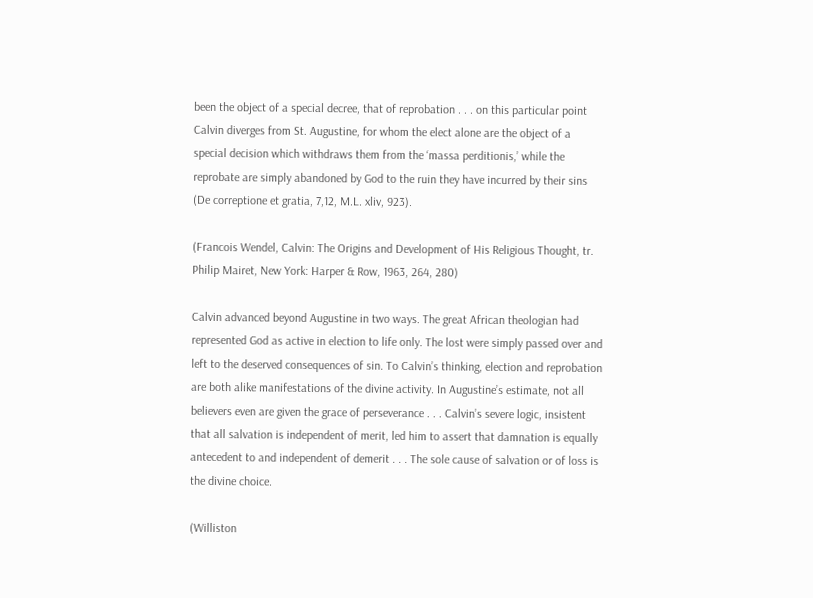been the object of a special decree, that of reprobation . . . on this particular point Calvin diverges from St. Augustine, for whom the elect alone are the object of a special decision which withdraws them from the ‘massa perditionis,’ while the reprobate are simply abandoned by God to the ruin they have incurred by their sins (De correptione et gratia, 7,12, M.L. xliv, 923).

(Francois Wendel, Calvin: The Origins and Development of His Religious Thought, tr. Philip Mairet, New York: Harper & Row, 1963, 264, 280)

Calvin advanced beyond Augustine in two ways. The great African theologian had represented God as active in election to life only. The lost were simply passed over and left to the deserved consequences of sin. To Calvin’s thinking, election and reprobation are both alike manifestations of the divine activity. In Augustine’s estimate, not all believers even are given the grace of perseverance . . . Calvin’s severe logic, insistent that all salvation is independent of merit, led him to assert that damnation is equally antecedent to and independent of demerit . . . The sole cause of salvation or of loss is the divine choice.

(Williston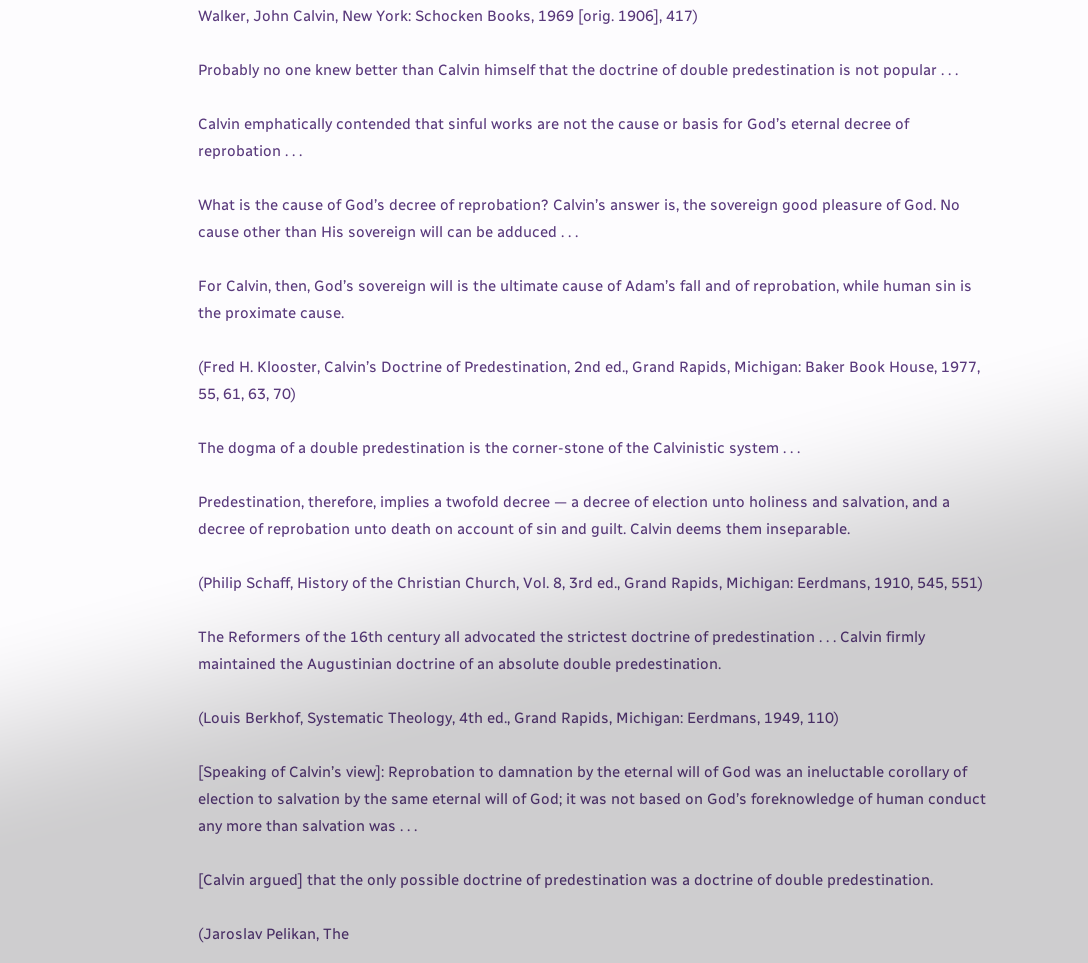Walker, John Calvin, New York: Schocken Books, 1969 [orig. 1906], 417)

Probably no one knew better than Calvin himself that the doctrine of double predestination is not popular . . .

Calvin emphatically contended that sinful works are not the cause or basis for God’s eternal decree of reprobation . . .

What is the cause of God’s decree of reprobation? Calvin’s answer is, the sovereign good pleasure of God. No cause other than His sovereign will can be adduced . . .

For Calvin, then, God’s sovereign will is the ultimate cause of Adam’s fall and of reprobation, while human sin is the proximate cause.

(Fred H. Klooster, Calvin’s Doctrine of Predestination, 2nd ed., Grand Rapids, Michigan: Baker Book House, 1977, 55, 61, 63, 70)

The dogma of a double predestination is the corner-stone of the Calvinistic system . . .

Predestination, therefore, implies a twofold decree — a decree of election unto holiness and salvation, and a decree of reprobation unto death on account of sin and guilt. Calvin deems them inseparable.

(Philip Schaff, History of the Christian Church, Vol. 8, 3rd ed., Grand Rapids, Michigan: Eerdmans, 1910, 545, 551)

The Reformers of the 16th century all advocated the strictest doctrine of predestination . . . Calvin firmly maintained the Augustinian doctrine of an absolute double predestination.

(Louis Berkhof, Systematic Theology, 4th ed., Grand Rapids, Michigan: Eerdmans, 1949, 110)

[Speaking of Calvin’s view]: Reprobation to damnation by the eternal will of God was an ineluctable corollary of election to salvation by the same eternal will of God; it was not based on God’s foreknowledge of human conduct any more than salvation was . . .

[Calvin argued] that the only possible doctrine of predestination was a doctrine of double predestination.

(Jaroslav Pelikan, The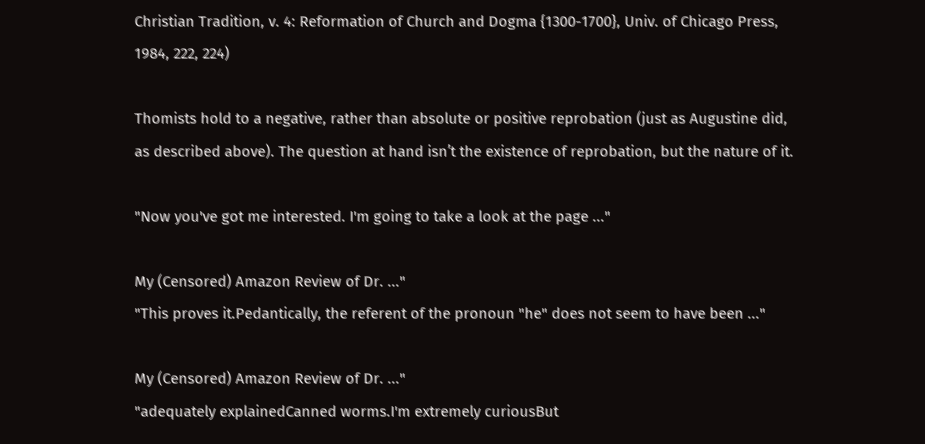Christian Tradition, v. 4: Reformation of Church and Dogma {1300-1700}, Univ. of Chicago Press, 1984, 222, 224)

Thomists hold to a negative, rather than absolute or positive reprobation (just as Augustine did, as described above). The question at hand isn’t the existence of reprobation, but the nature of it.

"Now you've got me interested. I'm going to take a look at the page ..."

My (Censored) Amazon Review of Dr. ..."
"This proves it.Pedantically, the referent of the pronoun "he" does not seem to have been ..."

My (Censored) Amazon Review of Dr. ..."
"adequately explainedCanned worms.I'm extremely curiousBut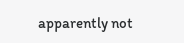apparently not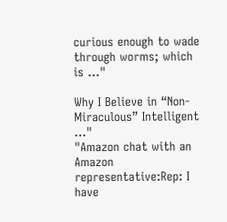curious enough to wade through worms; which is ..."

Why I Believe in “Non-Miraculous” Intelligent ..."
"Amazon chat with an Amazon representative:Rep: I have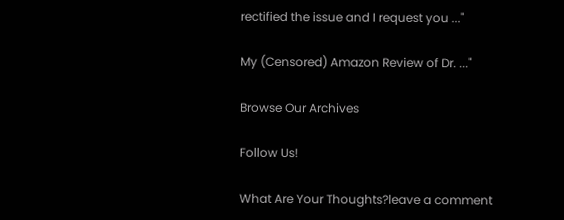rectified the issue and I request you ..."

My (Censored) Amazon Review of Dr. ..."

Browse Our Archives

Follow Us!

What Are Your Thoughts?leave a comment